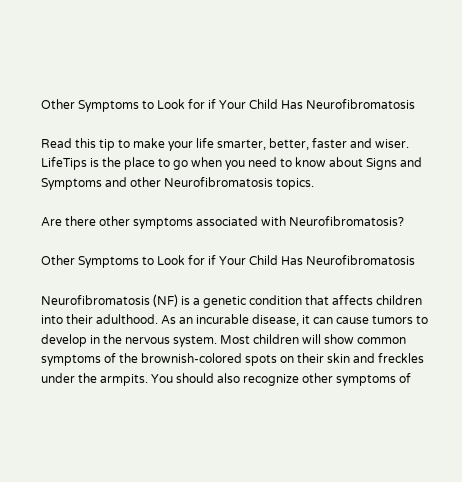Other Symptoms to Look for if Your Child Has Neurofibromatosis

Read this tip to make your life smarter, better, faster and wiser. LifeTips is the place to go when you need to know about Signs and Symptoms and other Neurofibromatosis topics.

Are there other symptoms associated with Neurofibromatosis?

Other Symptoms to Look for if Your Child Has Neurofibromatosis

Neurofibromatosis (NF) is a genetic condition that affects children into their adulthood. As an incurable disease, it can cause tumors to develop in the nervous system. Most children will show common symptoms of the brownish-colored spots on their skin and freckles under the armpits. You should also recognize other symptoms of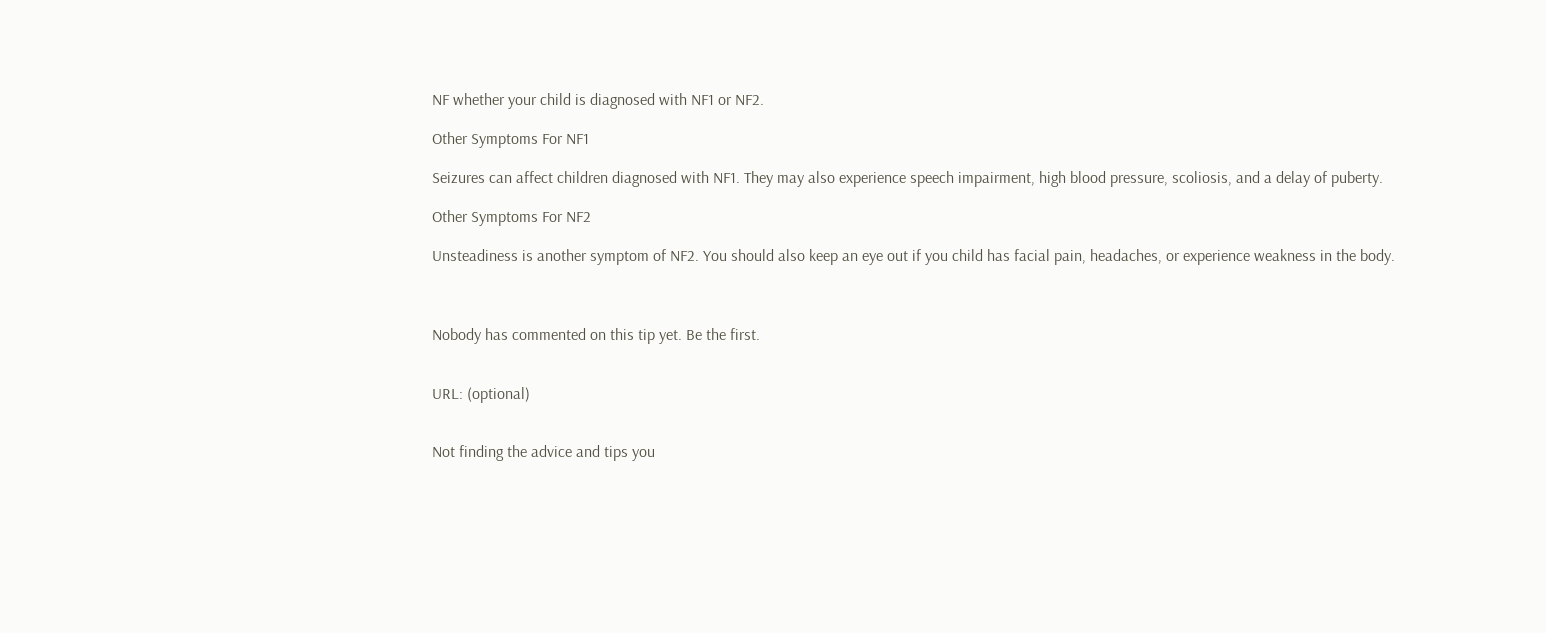NF whether your child is diagnosed with NF1 or NF2.

Other Symptoms For NF1

Seizures can affect children diagnosed with NF1. They may also experience speech impairment, high blood pressure, scoliosis, and a delay of puberty.

Other Symptoms For NF2

Unsteadiness is another symptom of NF2. You should also keep an eye out if you child has facial pain, headaches, or experience weakness in the body.



Nobody has commented on this tip yet. Be the first.


URL: (optional)


Not finding the advice and tips you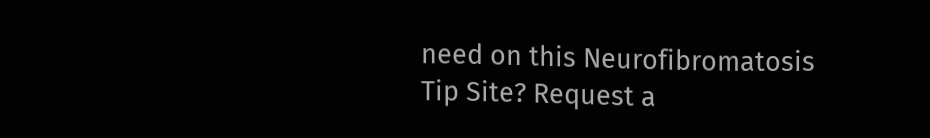need on this Neurofibromatosis Tip Site? Request a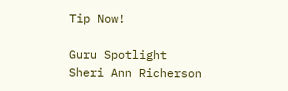Tip Now!

Guru Spotlight
Sheri Ann Richerson